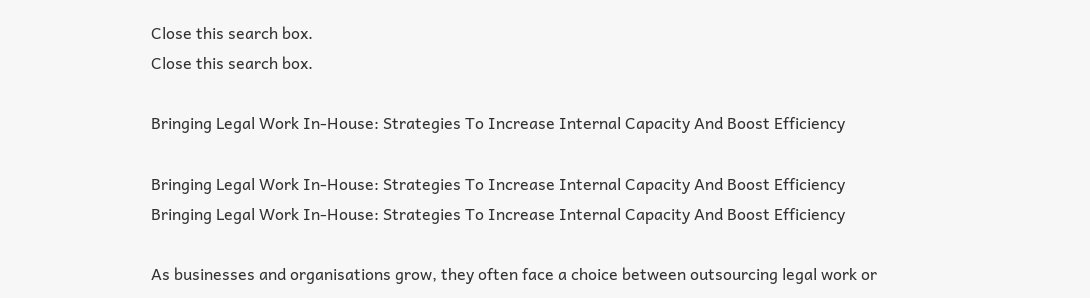Close this search box.
Close this search box.

Bringing Legal Work In-House: Strategies To Increase Internal Capacity And Boost Efficiency

Bringing Legal Work In-House: Strategies To Increase Internal Capacity And Boost Efficiency
Bringing Legal Work In-House: Strategies To Increase Internal Capacity And Boost Efficiency

As businesses and organisations grow, they often face a choice between outsourcing legal work or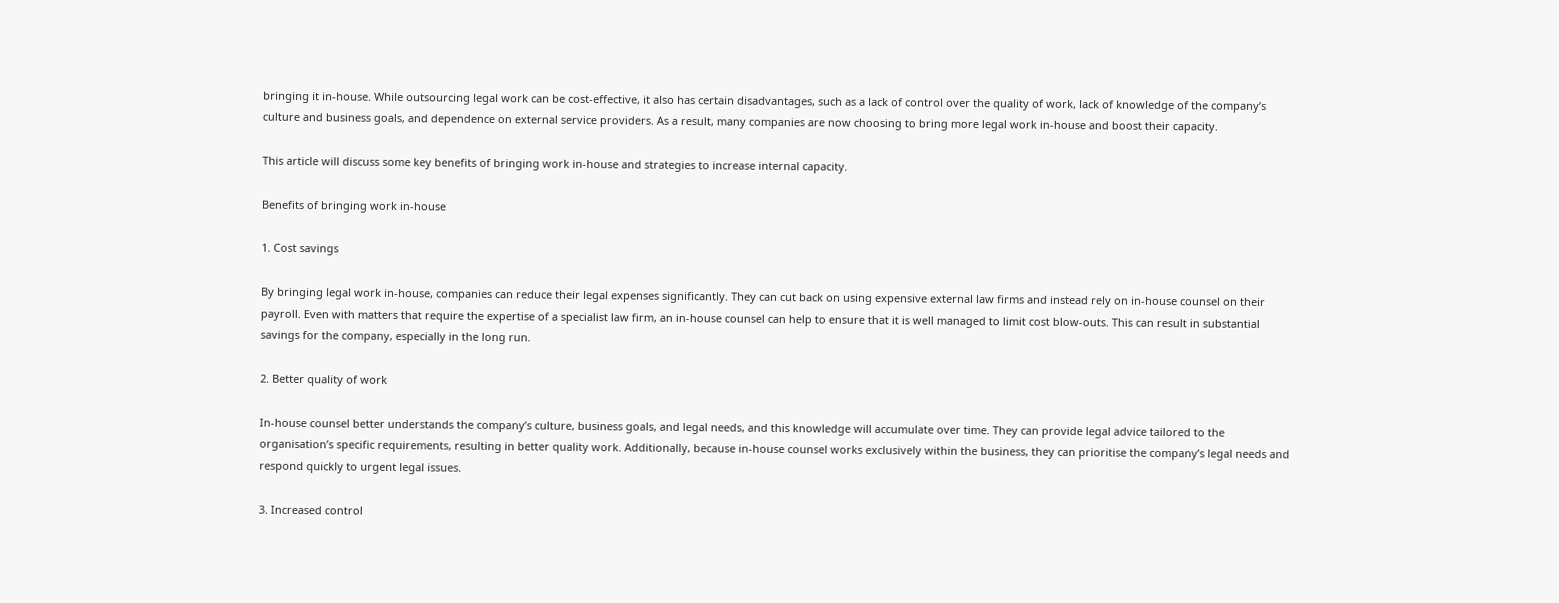bringing it in-house. While outsourcing legal work can be cost-effective, it also has certain disadvantages, such as a lack of control over the quality of work, lack of knowledge of the company’s culture and business goals, and dependence on external service providers. As a result, many companies are now choosing to bring more legal work in-house and boost their capacity.

This article will discuss some key benefits of bringing work in-house and strategies to increase internal capacity.

Benefits of bringing work in-house

1. Cost savings

By bringing legal work in-house, companies can reduce their legal expenses significantly. They can cut back on using expensive external law firms and instead rely on in-house counsel on their payroll. Even with matters that require the expertise of a specialist law firm, an in-house counsel can help to ensure that it is well managed to limit cost blow-outs. This can result in substantial savings for the company, especially in the long run.

2. Better quality of work

In-house counsel better understands the company’s culture, business goals, and legal needs, and this knowledge will accumulate over time. They can provide legal advice tailored to the organisation’s specific requirements, resulting in better quality work. Additionally, because in-house counsel works exclusively within the business, they can prioritise the company’s legal needs and respond quickly to urgent legal issues.

3. Increased control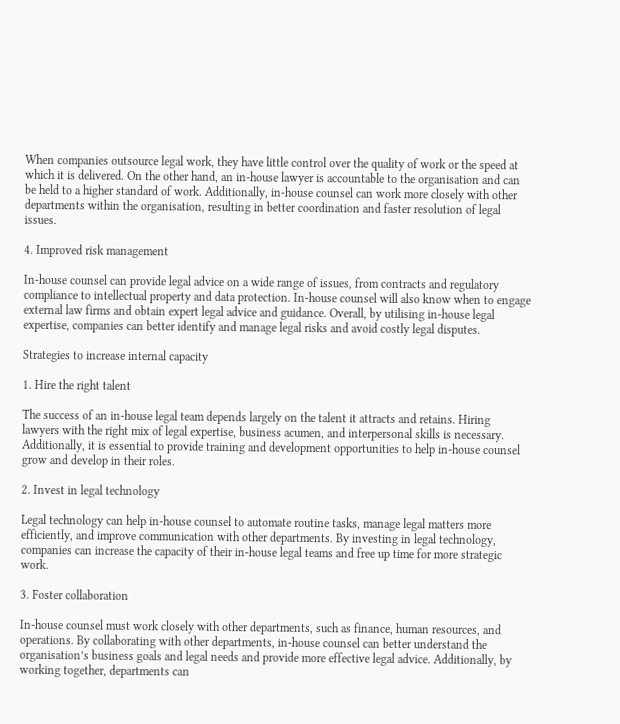When companies outsource legal work, they have little control over the quality of work or the speed at which it is delivered. On the other hand, an in-house lawyer is accountable to the organisation and can be held to a higher standard of work. Additionally, in-house counsel can work more closely with other departments within the organisation, resulting in better coordination and faster resolution of legal issues.

4. Improved risk management

In-house counsel can provide legal advice on a wide range of issues, from contracts and regulatory compliance to intellectual property and data protection. In-house counsel will also know when to engage external law firms and obtain expert legal advice and guidance. Overall, by utilising in-house legal expertise, companies can better identify and manage legal risks and avoid costly legal disputes.

Strategies to increase internal capacity

1. Hire the right talent

The success of an in-house legal team depends largely on the talent it attracts and retains. Hiring lawyers with the right mix of legal expertise, business acumen, and interpersonal skills is necessary. Additionally, it is essential to provide training and development opportunities to help in-house counsel grow and develop in their roles.

2. Invest in legal technology

Legal technology can help in-house counsel to automate routine tasks, manage legal matters more efficiently, and improve communication with other departments. By investing in legal technology, companies can increase the capacity of their in-house legal teams and free up time for more strategic work.

3. Foster collaboration

In-house counsel must work closely with other departments, such as finance, human resources, and operations. By collaborating with other departments, in-house counsel can better understand the organisation’s business goals and legal needs and provide more effective legal advice. Additionally, by working together, departments can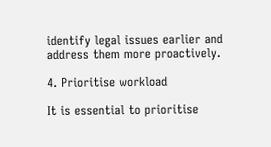identify legal issues earlier and address them more proactively.

4. Prioritise workload

It is essential to prioritise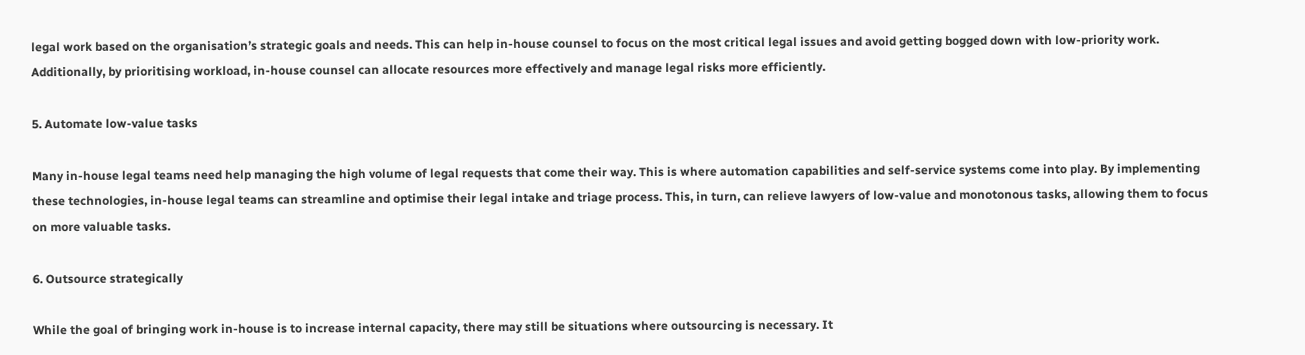legal work based on the organisation’s strategic goals and needs. This can help in-house counsel to focus on the most critical legal issues and avoid getting bogged down with low-priority work. Additionally, by prioritising workload, in-house counsel can allocate resources more effectively and manage legal risks more efficiently.

5. Automate low-value tasks

Many in-house legal teams need help managing the high volume of legal requests that come their way. This is where automation capabilities and self-service systems come into play. By implementing these technologies, in-house legal teams can streamline and optimise their legal intake and triage process. This, in turn, can relieve lawyers of low-value and monotonous tasks, allowing them to focus on more valuable tasks.

6. Outsource strategically

While the goal of bringing work in-house is to increase internal capacity, there may still be situations where outsourcing is necessary. It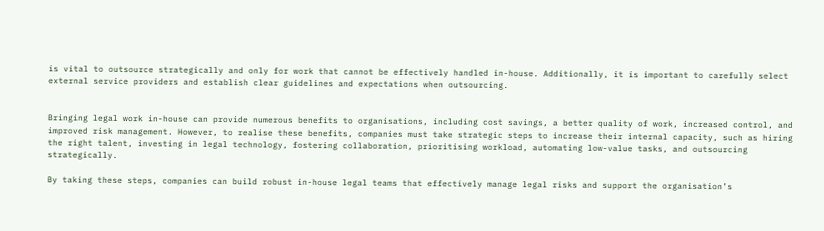is vital to outsource strategically and only for work that cannot be effectively handled in-house. Additionally, it is important to carefully select external service providers and establish clear guidelines and expectations when outsourcing.


Bringing legal work in-house can provide numerous benefits to organisations, including cost savings, a better quality of work, increased control, and improved risk management. However, to realise these benefits, companies must take strategic steps to increase their internal capacity, such as hiring the right talent, investing in legal technology, fostering collaboration, prioritising workload, automating low-value tasks, and outsourcing strategically.

By taking these steps, companies can build robust in-house legal teams that effectively manage legal risks and support the organisation’s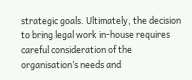strategic goals. Ultimately, the decision to bring legal work in-house requires careful consideration of the organisation’s needs and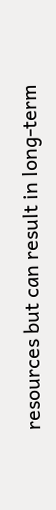resources but can result in long-term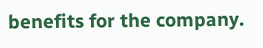benefits for the company.